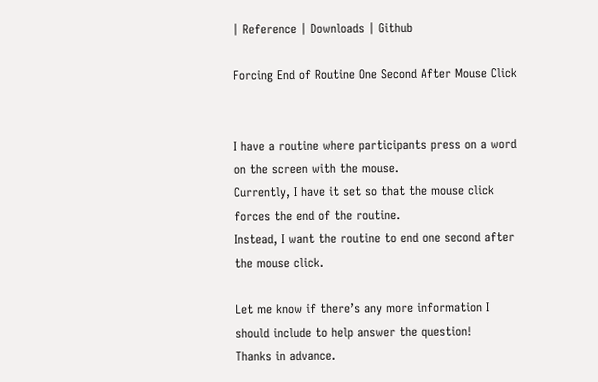| Reference | Downloads | Github

Forcing End of Routine One Second After Mouse Click


I have a routine where participants press on a word on the screen with the mouse.
Currently, I have it set so that the mouse click forces the end of the routine.
Instead, I want the routine to end one second after the mouse click.

Let me know if there’s any more information I should include to help answer the question!
Thanks in advance.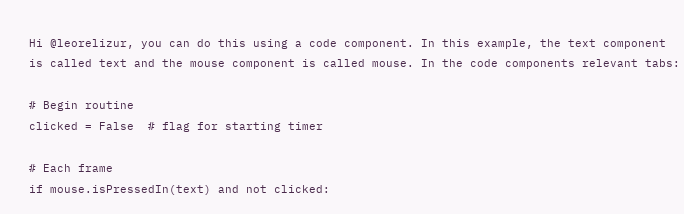Hi @leorelizur, you can do this using a code component. In this example, the text component is called text and the mouse component is called mouse. In the code components relevant tabs:

# Begin routine
clicked = False  # flag for starting timer

# Each frame
if mouse.isPressedIn(text) and not clicked: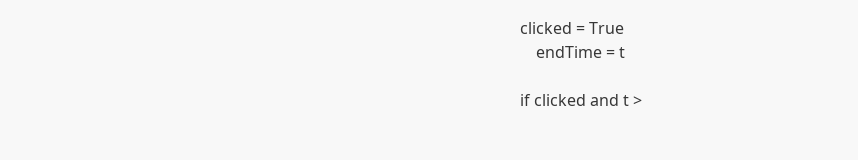clicked = True
    endTime = t

if clicked and t >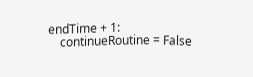endTime + 1:
    continueRoutine = False